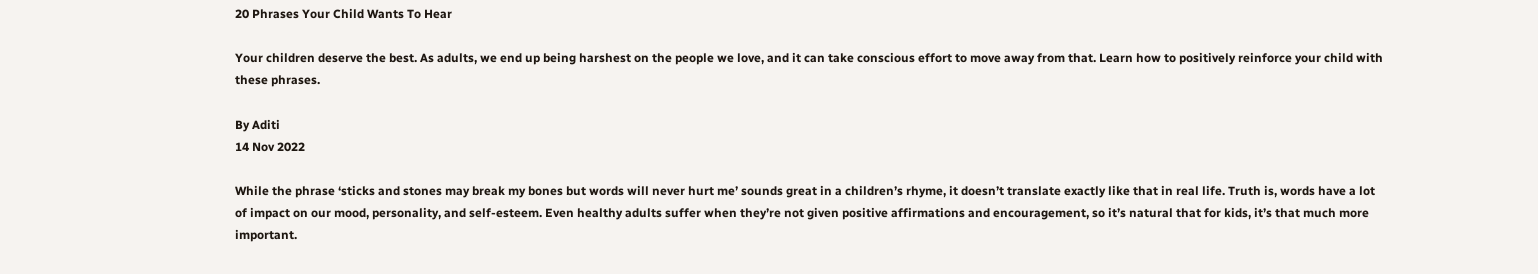20 Phrases Your Child Wants To Hear

Your children deserve the best. As adults, we end up being harshest on the people we love, and it can take conscious effort to move away from that. Learn how to positively reinforce your child with these phrases.

By Aditi
14 Nov 2022

While the phrase ‘sticks and stones may break my bones but words will never hurt me’ sounds great in a children’s rhyme, it doesn’t translate exactly like that in real life. Truth is, words have a lot of impact on our mood, personality, and self-esteem. Even healthy adults suffer when they’re not given positive affirmations and encouragement, so it’s natural that for kids, it’s that much more important.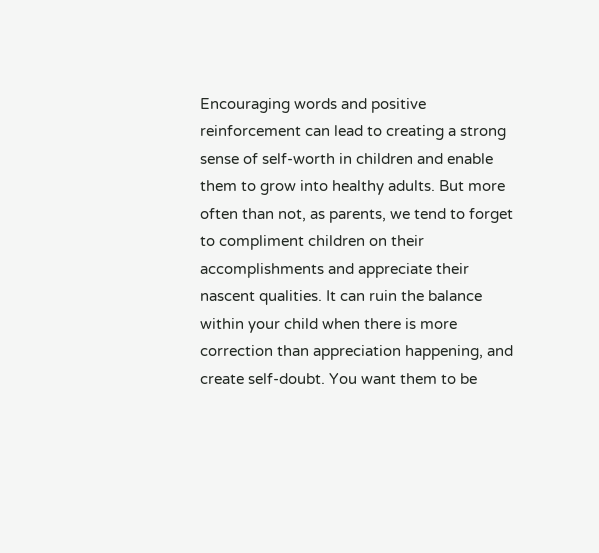Encouraging words and positive reinforcement can lead to creating a strong sense of self-worth in children and enable them to grow into healthy adults. But more often than not, as parents, we tend to forget to compliment children on their accomplishments and appreciate their nascent qualities. It can ruin the balance within your child when there is more correction than appreciation happening, and create self-doubt. You want them to be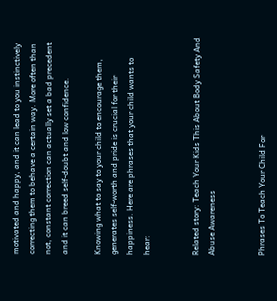motivated and happy, and it can lead to you instinctively correcting them to behave a certain way. More often than not, constant correction can actually set a bad precedent and it can breed self-doubt and low confidence.

Knowing what to say to your child to encourage them, generates self-worth and pride is crucial for their happiness. Here are phrases that your child wants to hear:


Related story: Teach Your Kids This About Body Safety And Abuse Awareness


Phrases To Teach Your Child For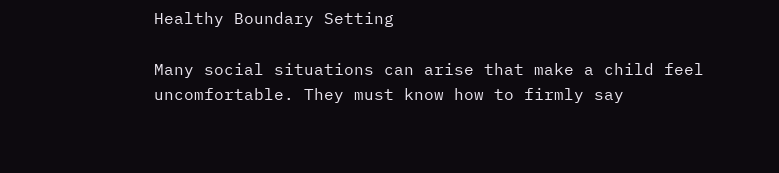Healthy Boundary Setting

Many social situations can arise that make a child feel uncomfortable. They must know how to firmly say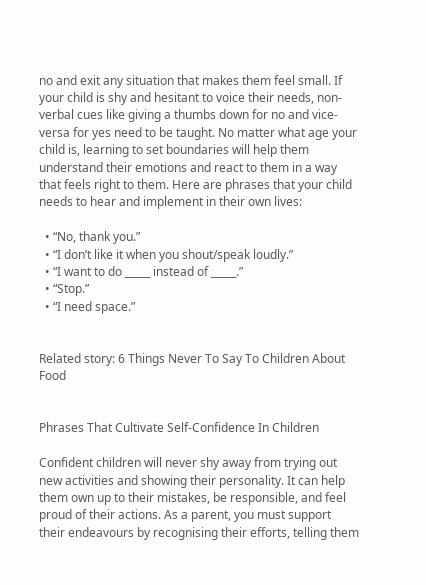no and exit any situation that makes them feel small. If your child is shy and hesitant to voice their needs, non-verbal cues like giving a thumbs down for no and vice-versa for yes need to be taught. No matter what age your child is, learning to set boundaries will help them understand their emotions and react to them in a way that feels right to them. Here are phrases that your child needs to hear and implement in their own lives:

  • “No, thank you.”
  • “I don’t like it when you shout/speak loudly.”
  • “I want to do _____ instead of _____.”
  • “Stop.”
  • “I need space.”


Related story: 6 Things Never To Say To Children About Food


Phrases That Cultivate Self-Confidence In Children

Confident children will never shy away from trying out new activities and showing their personality. It can help them own up to their mistakes, be responsible, and feel proud of their actions. As a parent, you must support their endeavours by recognising their efforts, telling them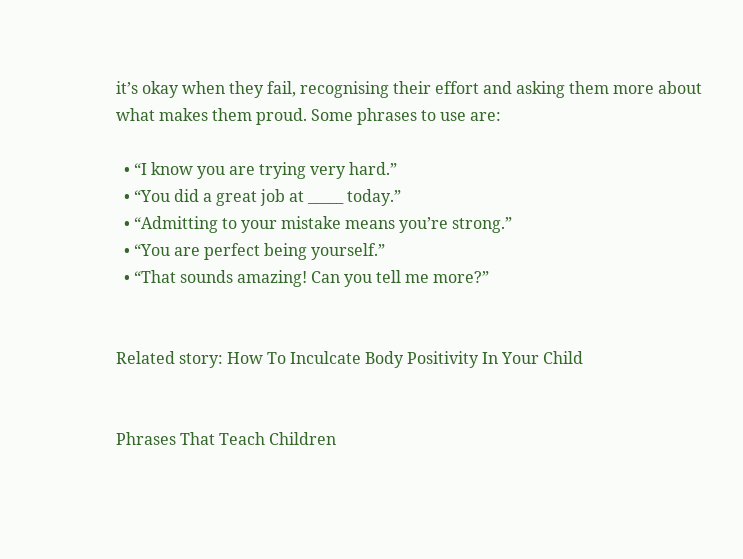it’s okay when they fail, recognising their effort and asking them more about what makes them proud. Some phrases to use are:

  • “I know you are trying very hard.”
  • “You did a great job at _____ today.”
  • “Admitting to your mistake means you’re strong.”
  • “You are perfect being yourself.”
  • “That sounds amazing! Can you tell me more?”


Related story: How To Inculcate Body Positivity In Your Child


Phrases That Teach Children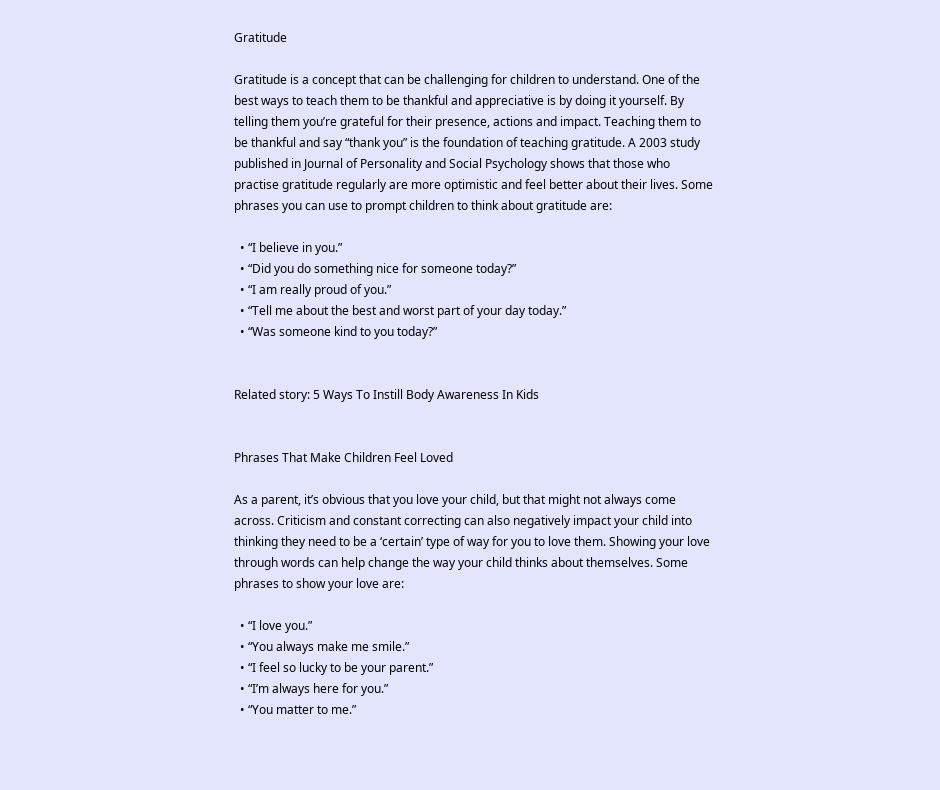Gratitude

Gratitude is a concept that can be challenging for children to understand. One of the best ways to teach them to be thankful and appreciative is by doing it yourself. By telling them you’re grateful for their presence, actions and impact. Teaching them to be thankful and say “thank you” is the foundation of teaching gratitude. A 2003 study published in Journal of Personality and Social Psychology shows that those who practise gratitude regularly are more optimistic and feel better about their lives. Some phrases you can use to prompt children to think about gratitude are:

  • “I believe in you.”
  • “Did you do something nice for someone today?”
  • “I am really proud of you.”
  • “Tell me about the best and worst part of your day today.”
  • “Was someone kind to you today?”


Related story: 5 Ways To Instill Body Awareness In Kids


Phrases That Make Children Feel Loved

As a parent, it’s obvious that you love your child, but that might not always come across. Criticism and constant correcting can also negatively impact your child into thinking they need to be a ‘certain’ type of way for you to love them. Showing your love through words can help change the way your child thinks about themselves. Some phrases to show your love are:

  • “I love you.”
  • “You always make me smile.”
  • “I feel so lucky to be your parent.”
  • “I’m always here for you.”
  • “You matter to me.”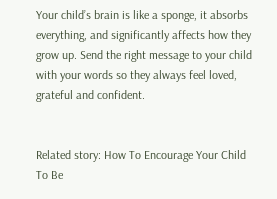Your child’s brain is like a sponge, it absorbs everything, and significantly affects how they grow up. Send the right message to your child with your words so they always feel loved, grateful and confident.


Related story: How To Encourage Your Child To Be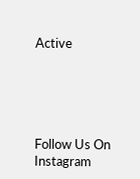Active





Follow Us On Instagram